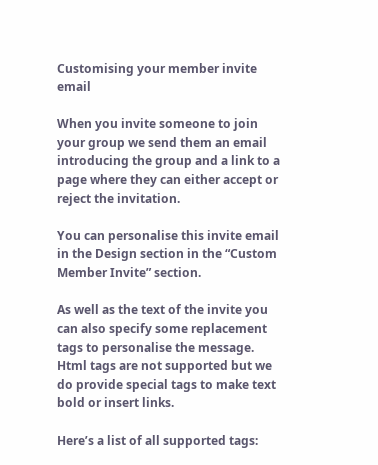Customising your member invite email

When you invite someone to join your group we send them an email introducing the group and a link to a page where they can either accept or reject the invitation.

You can personalise this invite email in the Design section in the “Custom Member Invite” section.

As well as the text of the invite you can also specify some replacement tags to personalise the message. Html tags are not supported but we do provide special tags to make text bold or insert links.

Here’s a list of all supported tags: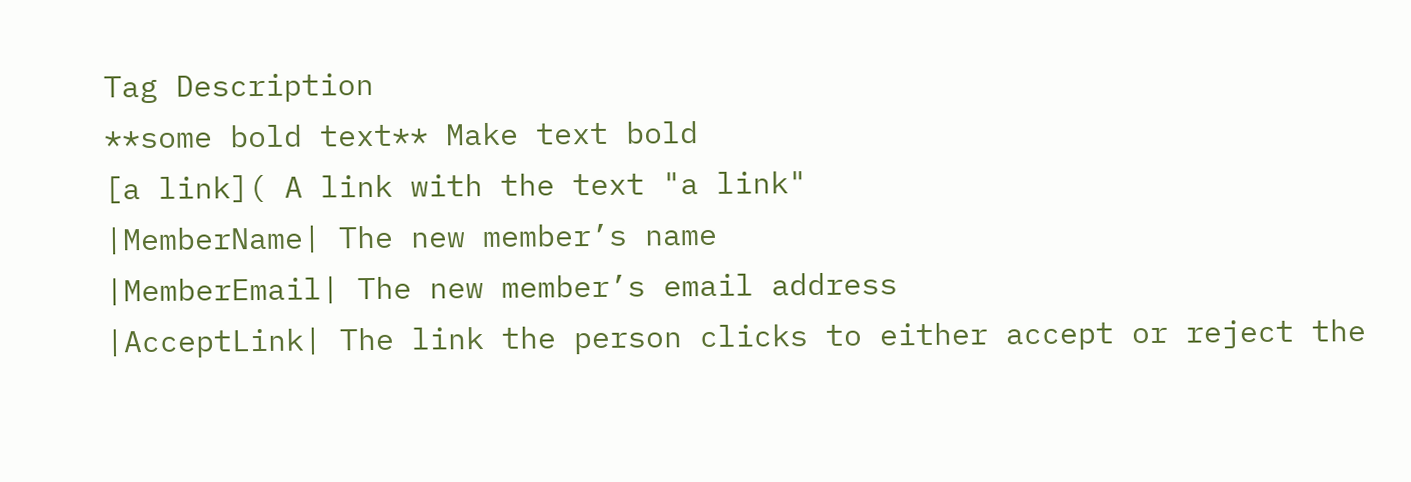Tag Description
**some bold text** Make text bold
[a link]( A link with the text "a link"
|MemberName| The new member’s name
|MemberEmail| The new member’s email address
|AcceptLink| The link the person clicks to either accept or reject the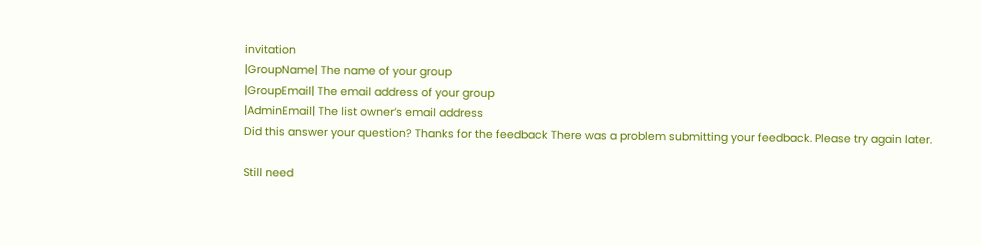invitation
|GroupName| The name of your group
|GroupEmail| The email address of your group
|AdminEmail| The list owner’s email address
Did this answer your question? Thanks for the feedback There was a problem submitting your feedback. Please try again later.

Still need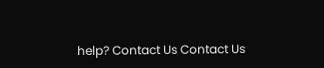help? Contact Us Contact Us